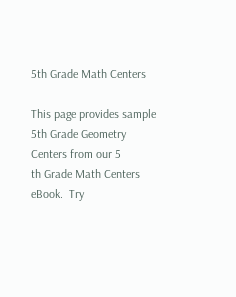5th Grade Math Centers

This page provides sample 5th Grade Geometry Centers from our 5
th Grade Math Centers eBook.  Try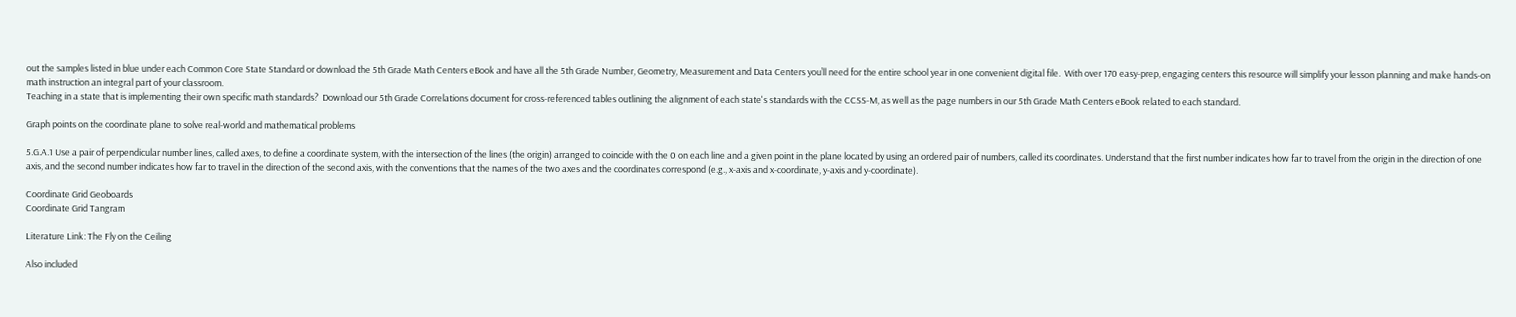out the samples listed in blue under each Common Core State Standard or download the 5th Grade Math Centers eBook and have all the 5th Grade Number, Geometry, Measurement and Data Centers you’ll need for the entire school year in one convenient digital file.  With over 170 easy-prep, engaging centers this resource will simplify your lesson planning and make hands-on math instruction an integral part of your classroom.
Teaching in a state that is implementing their own specific math standards?  Download our 5th Grade Correlations document for cross-referenced tables outlining the alignment of each state's standards with the CCSS-M, as well as the page numbers in our 5th Grade Math Centers eBook related to each standard.

Graph points on the coordinate plane to solve real-world and mathematical problems

5.G.A.1 Use a pair of perpendicular number lines, called axes, to define a coordinate system, with the intersection of the lines (the origin) arranged to coincide with the 0 on each line and a given point in the plane located by using an ordered pair of numbers, called its coordinates. Understand that the first number indicates how far to travel from the origin in the direction of one axis, and the second number indicates how far to travel in the direction of the second axis, with the conventions that the names of the two axes and the coordinates correspond (e.g., x-axis and x-coordinate, y-axis and y-coordinate).

Coordinate Grid Geoboards
Coordinate Grid Tangram

Literature Link: The Fly on the Ceiling

Also included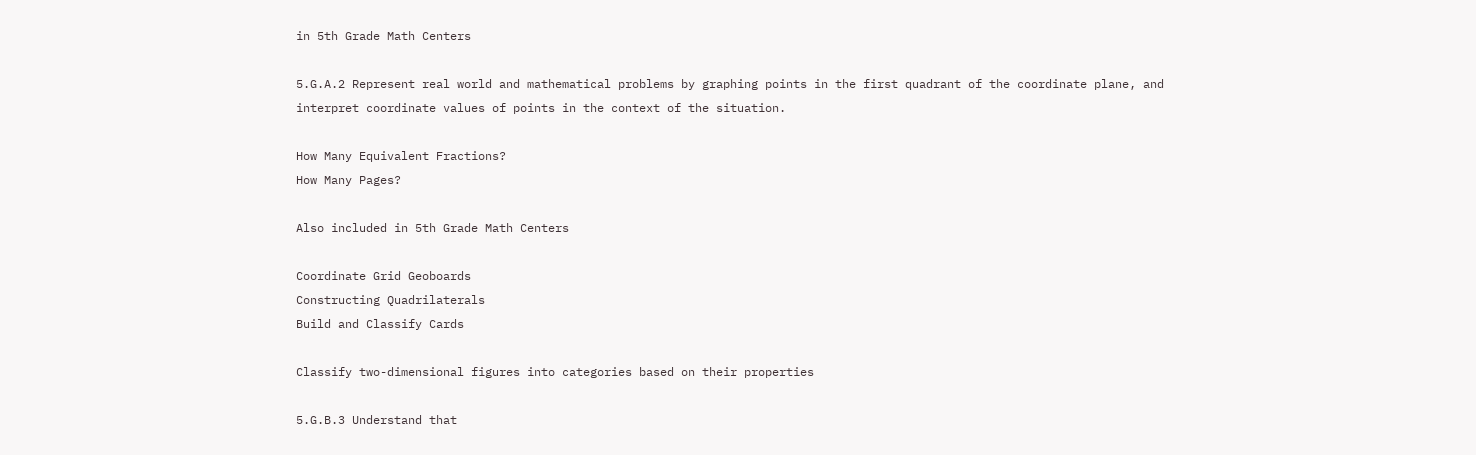in 5th Grade Math Centers

5.G.A.2 Represent real world and mathematical problems by graphing points in the first quadrant of the coordinate plane, and interpret coordinate values of points in the context of the situation.

How Many Equivalent Fractions?
How Many Pages?

Also included in 5th Grade Math Centers

Coordinate Grid Geoboards
Constructing Quadrilaterals
Build and Classify Cards

Classify two-dimensional figures into categories based on their properties

5.G.B.3 Understand that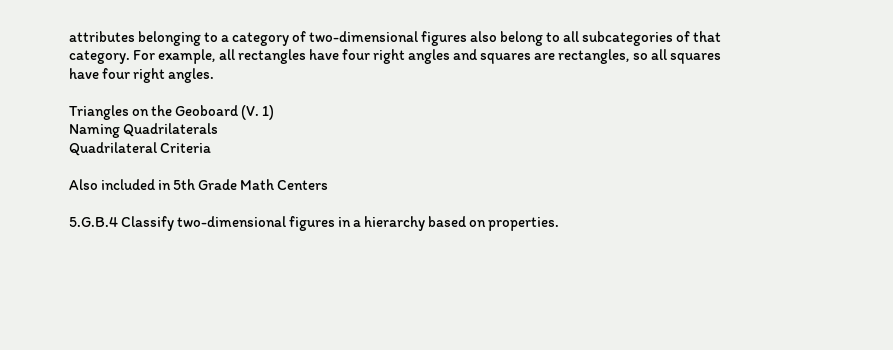attributes belonging to a category of two-dimensional figures also belong to all subcategories of that category. For example, all rectangles have four right angles and squares are rectangles, so all squares have four right angles.

Triangles on the Geoboard (V. 1)
Naming Quadrilaterals
Quadrilateral Criteria

Also included in 5th Grade Math Centers

5.G.B.4 Classify two-dimensional figures in a hierarchy based on properties.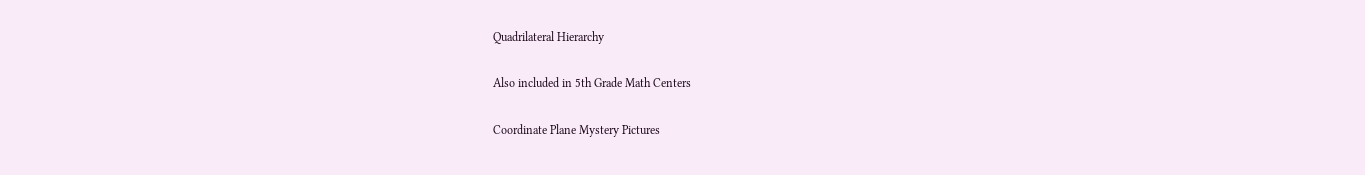Quadrilateral Hierarchy

Also included in 5th Grade Math Centers

Coordinate Plane Mystery Pictures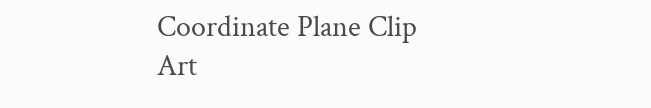Coordinate Plane Clip Art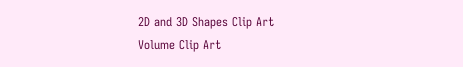2D and 3D Shapes Clip Art
Volume Clip Art